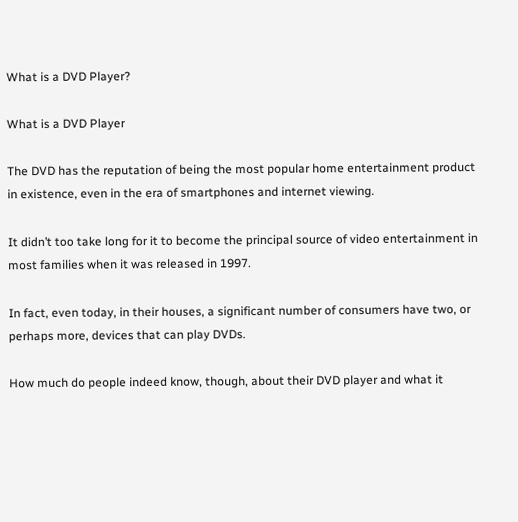What is a DVD Player?

What is a DVD Player

The DVD has the reputation of being the most popular home entertainment product in existence, even in the era of smartphones and internet viewing.

It didn’t too take long for it to become the principal source of video entertainment in most families when it was released in 1997.

In fact, even today, in their houses, a significant number of consumers have two, or perhaps more, devices that can play DVDs.

How much do people indeed know, though, about their DVD player and what it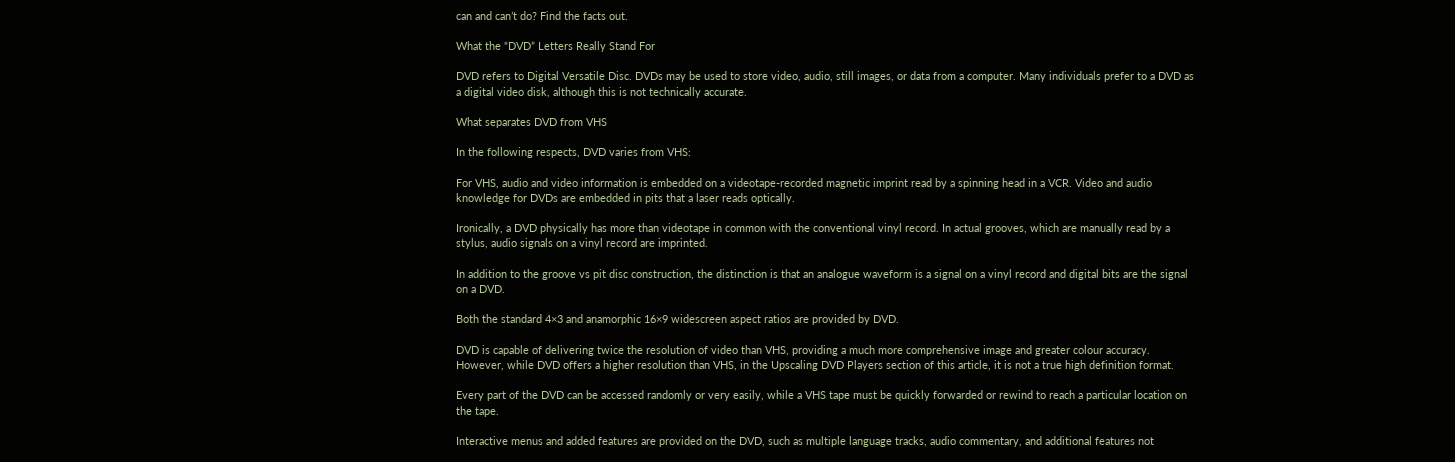can and can’t do? Find the facts out.

What the “DVD” Letters Really Stand For

DVD refers to Digital Versatile Disc. DVDs may be used to store video, audio, still images, or data from a computer. Many individuals prefer to a DVD as a digital video disk, although this is not technically accurate.

What separates DVD from VHS

In the following respects, DVD varies from VHS:

For VHS, audio and video information is embedded on a videotape-recorded magnetic imprint read by a spinning head in a VCR. Video and audio knowledge for DVDs are embedded in pits that a laser reads optically.

Ironically, a DVD physically has more than videotape in common with the conventional vinyl record. In actual grooves, which are manually read by a stylus, audio signals on a vinyl record are imprinted.

In addition to the groove vs pit disc construction, the distinction is that an analogue waveform is a signal on a vinyl record and digital bits are the signal on a DVD.

Both the standard 4×3 and anamorphic 16×9 widescreen aspect ratios are provided by DVD.

DVD is capable of delivering twice the resolution of video than VHS, providing a much more comprehensive image and greater colour accuracy. However, while DVD offers a higher resolution than VHS, in the Upscaling DVD Players section of this article, it is not a true high definition format.

Every part of the DVD can be accessed randomly or very easily, while a VHS tape must be quickly forwarded or rewind to reach a particular location on the tape.

Interactive menus and added features are provided on the DVD, such as multiple language tracks, audio commentary, and additional features not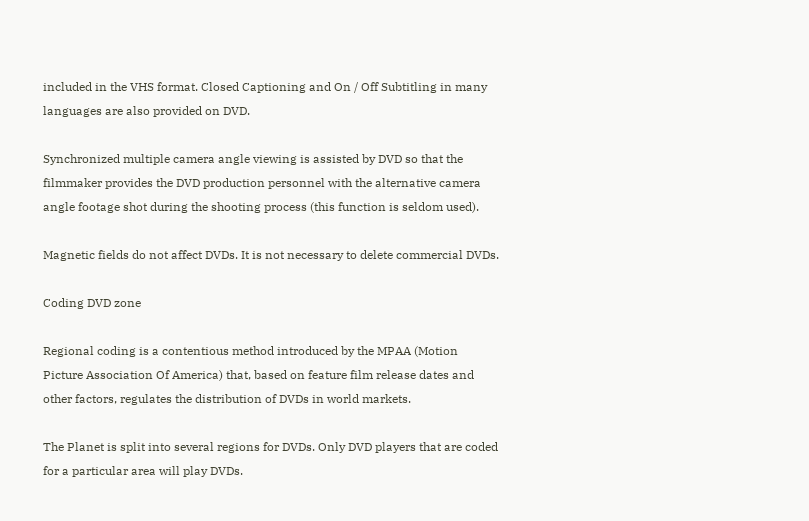included in the VHS format. Closed Captioning and On / Off Subtitling in many languages are also provided on DVD.

Synchronized multiple camera angle viewing is assisted by DVD so that the filmmaker provides the DVD production personnel with the alternative camera angle footage shot during the shooting process (this function is seldom used).

Magnetic fields do not affect DVDs. It is not necessary to delete commercial DVDs.

Coding DVD zone

Regional coding is a contentious method introduced by the MPAA (Motion Picture Association Of America) that, based on feature film release dates and other factors, regulates the distribution of DVDs in world markets.

The Planet is split into several regions for DVDs. Only DVD players that are coded for a particular area will play DVDs.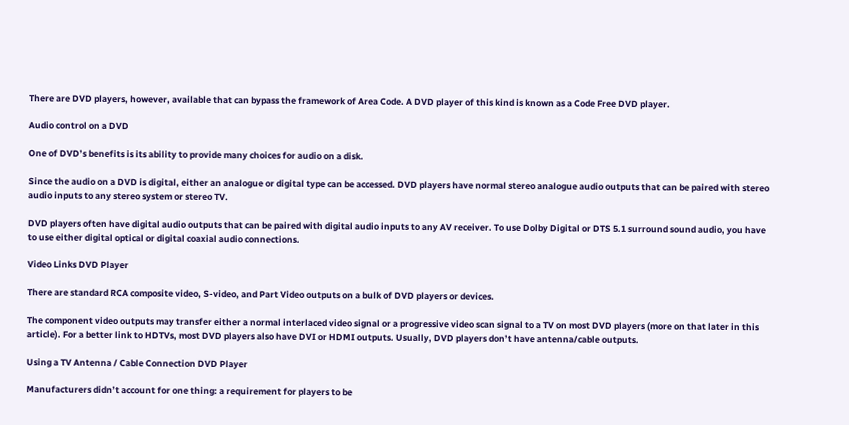There are DVD players, however, available that can bypass the framework of Area Code. A DVD player of this kind is known as a Code Free DVD player.

Audio control on a DVD

One of DVD’s benefits is its ability to provide many choices for audio on a disk.

Since the audio on a DVD is digital, either an analogue or digital type can be accessed. DVD players have normal stereo analogue audio outputs that can be paired with stereo audio inputs to any stereo system or stereo TV.

DVD players often have digital audio outputs that can be paired with digital audio inputs to any AV receiver. To use Dolby Digital or DTS 5.1 surround sound audio, you have to use either digital optical or digital coaxial audio connections.

Video Links DVD Player

There are standard RCA composite video, S-video, and Part Video outputs on a bulk of DVD players or devices.

The component video outputs may transfer either a normal interlaced video signal or a progressive video scan signal to a TV on most DVD players (more on that later in this article). For a better link to HDTVs, most DVD players also have DVI or HDMI outputs. Usually, DVD players don’t have antenna/cable outputs.

Using a TV Antenna / Cable Connection DVD Player

Manufacturers didn’t account for one thing: a requirement for players to be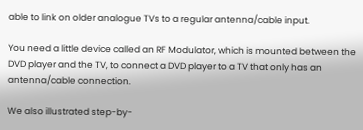able to link on older analogue TVs to a regular antenna/cable input.

You need a little device called an RF Modulator, which is mounted between the DVD player and the TV, to connect a DVD player to a TV that only has an antenna/cable connection.

We also illustrated step-by-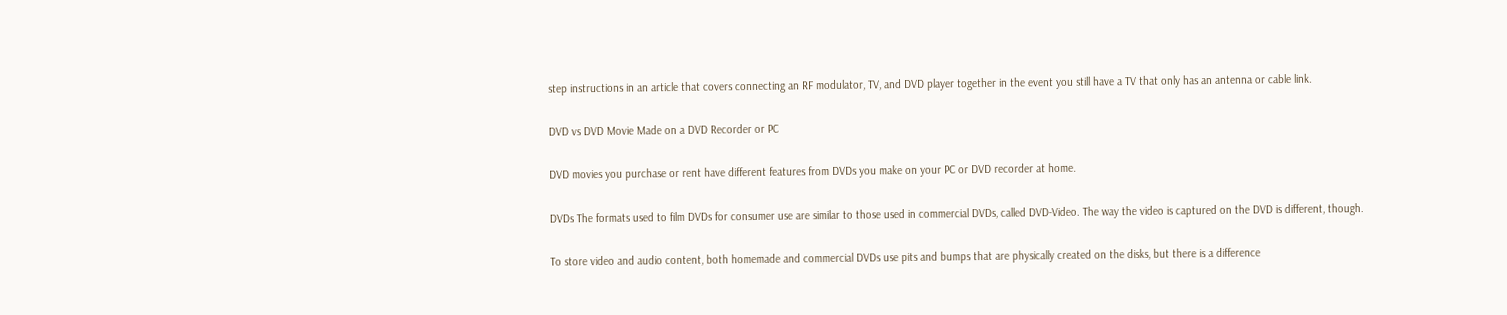step instructions in an article that covers connecting an RF modulator, TV, and DVD player together in the event you still have a TV that only has an antenna or cable link.

DVD vs DVD Movie Made on a DVD Recorder or PC

DVD movies you purchase or rent have different features from DVDs you make on your PC or DVD recorder at home.

DVDs The formats used to film DVDs for consumer use are similar to those used in commercial DVDs, called DVD-Video. The way the video is captured on the DVD is different, though.

To store video and audio content, both homemade and commercial DVDs use pits and bumps that are physically created on the disks, but there is a difference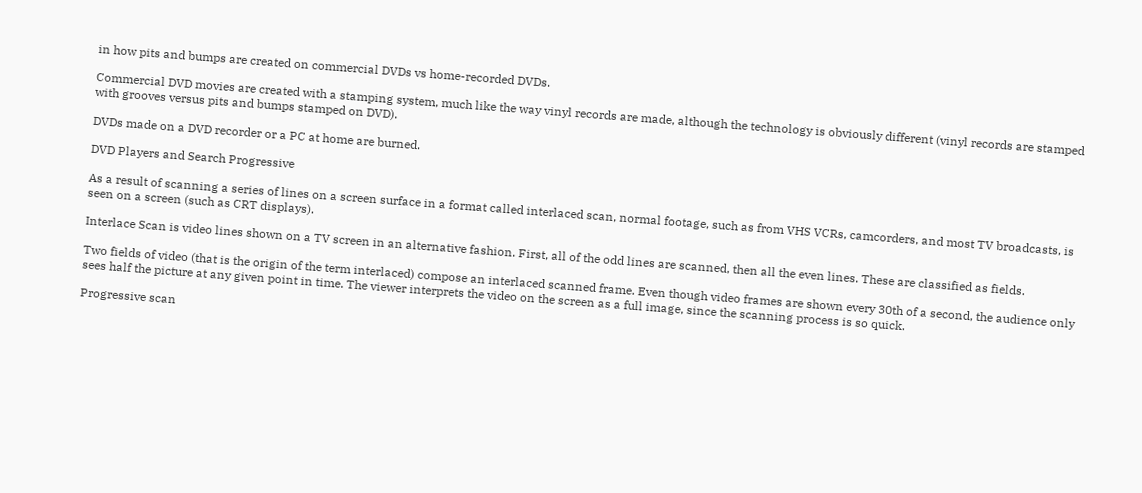in how pits and bumps are created on commercial DVDs vs home-recorded DVDs.

Commercial DVD movies are created with a stamping system, much like the way vinyl records are made, although the technology is obviously different (vinyl records are stamped with grooves versus pits and bumps stamped on DVD).

DVDs made on a DVD recorder or a PC at home are burned.

DVD Players and Search Progressive

As a result of scanning a series of lines on a screen surface in a format called interlaced scan, normal footage, such as from VHS VCRs, camcorders, and most TV broadcasts, is seen on a screen (such as CRT displays).

Interlace Scan is video lines shown on a TV screen in an alternative fashion. First, all of the odd lines are scanned, then all the even lines. These are classified as fields.

Two fields of video (that is the origin of the term interlaced) compose an interlaced scanned frame. Even though video frames are shown every 30th of a second, the audience only sees half the picture at any given point in time. The viewer interprets the video on the screen as a full image, since the scanning process is so quick.

Progressive scan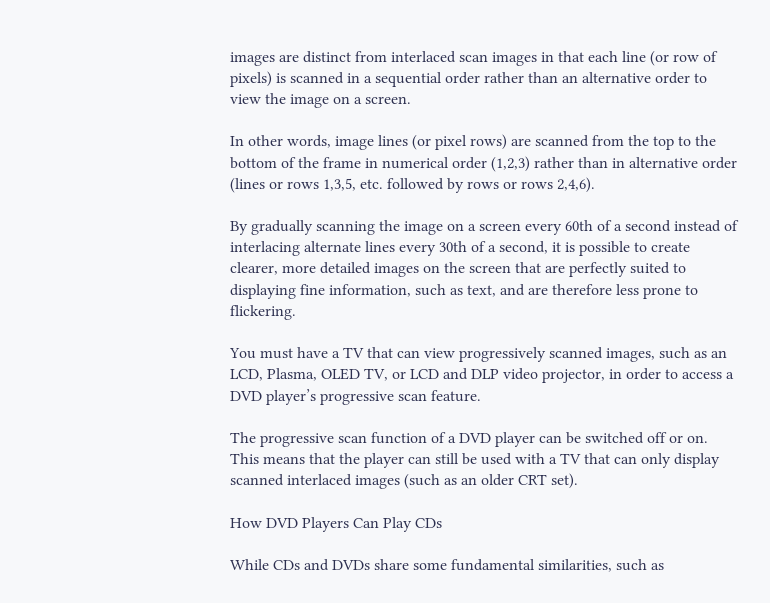images are distinct from interlaced scan images in that each line (or row of pixels) is scanned in a sequential order rather than an alternative order to view the image on a screen.

In other words, image lines (or pixel rows) are scanned from the top to the bottom of the frame in numerical order (1,2,3) rather than in alternative order (lines or rows 1,3,5, etc. followed by rows or rows 2,4,6).

By gradually scanning the image on a screen every 60th of a second instead of interlacing alternate lines every 30th of a second, it is possible to create clearer, more detailed images on the screen that are perfectly suited to displaying fine information, such as text, and are therefore less prone to flickering.

You must have a TV that can view progressively scanned images, such as an LCD, Plasma, OLED TV, or LCD and DLP video projector, in order to access a DVD player’s progressive scan feature.

The progressive scan function of a DVD player can be switched off or on. This means that the player can still be used with a TV that can only display scanned interlaced images (such as an older CRT set).

How DVD Players Can Play CDs

While CDs and DVDs share some fundamental similarities, such as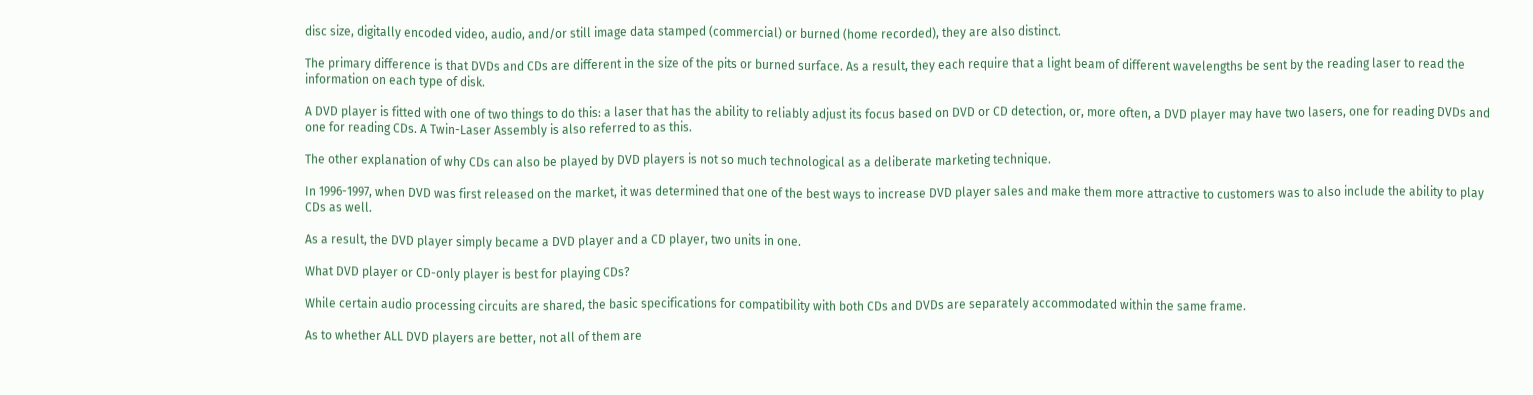disc size, digitally encoded video, audio, and/or still image data stamped (commercial) or burned (home recorded), they are also distinct.

The primary difference is that DVDs and CDs are different in the size of the pits or burned surface. As a result, they each require that a light beam of different wavelengths be sent by the reading laser to read the information on each type of disk.

A DVD player is fitted with one of two things to do this: a laser that has the ability to reliably adjust its focus based on DVD or CD detection, or, more often, a DVD player may have two lasers, one for reading DVDs and one for reading CDs. A Twin-Laser Assembly is also referred to as this.

The other explanation of why CDs can also be played by DVD players is not so much technological as a deliberate marketing technique.

In 1996-1997, when DVD was first released on the market, it was determined that one of the best ways to increase DVD player sales and make them more attractive to customers was to also include the ability to play CDs as well.

As a result, the DVD player simply became a DVD player and a CD player, two units in one.

What DVD player or CD-only player is best for playing CDs?

While certain audio processing circuits are shared, the basic specifications for compatibility with both CDs and DVDs are separately accommodated within the same frame.

As to whether ALL DVD players are better, not all of them are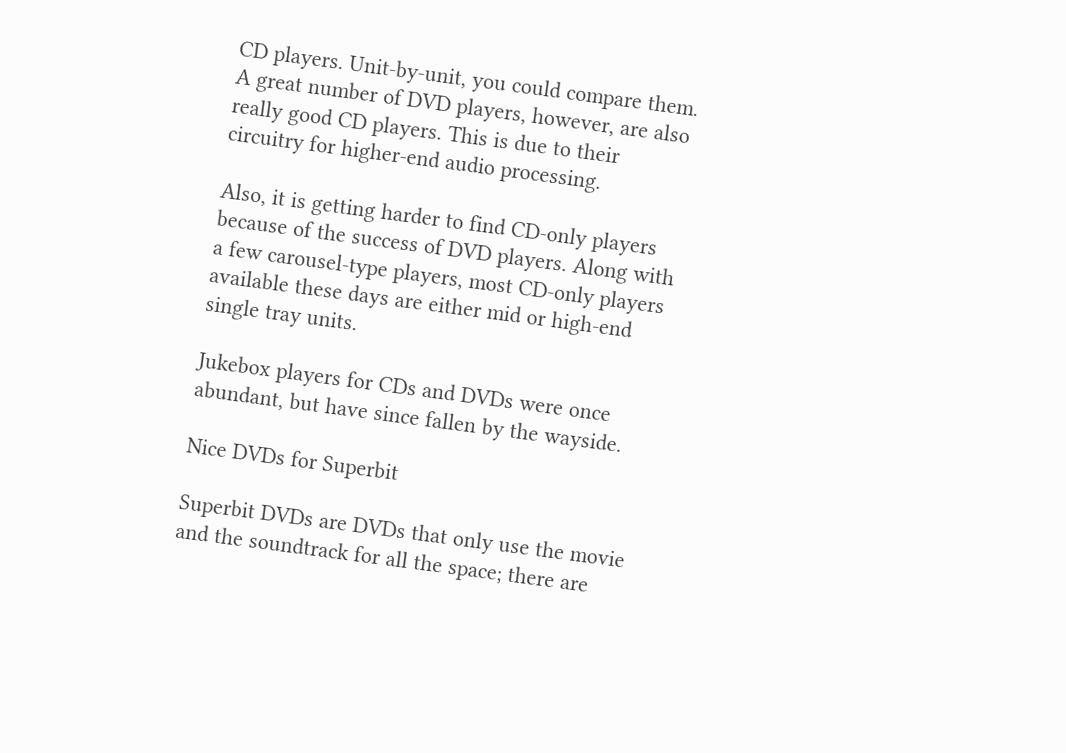CD players. Unit-by-unit, you could compare them. A great number of DVD players, however, are also really good CD players. This is due to their circuitry for higher-end audio processing.

Also, it is getting harder to find CD-only players because of the success of DVD players. Along with a few carousel-type players, most CD-only players available these days are either mid or high-end single tray units.

Jukebox players for CDs and DVDs were once abundant, but have since fallen by the wayside.

Nice DVDs for Superbit

Superbit DVDs are DVDs that only use the movie and the soundtrack for all the space; there are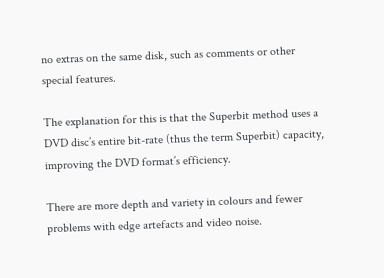no extras on the same disk, such as comments or other special features.

The explanation for this is that the Superbit method uses a DVD disc’s entire bit-rate (thus the term Superbit) capacity, improving the DVD format’s efficiency.

There are more depth and variety in colours and fewer problems with edge artefacts and video noise.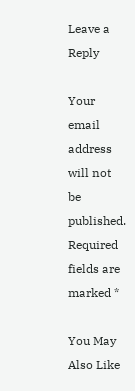Leave a Reply

Your email address will not be published. Required fields are marked *

You May Also Like